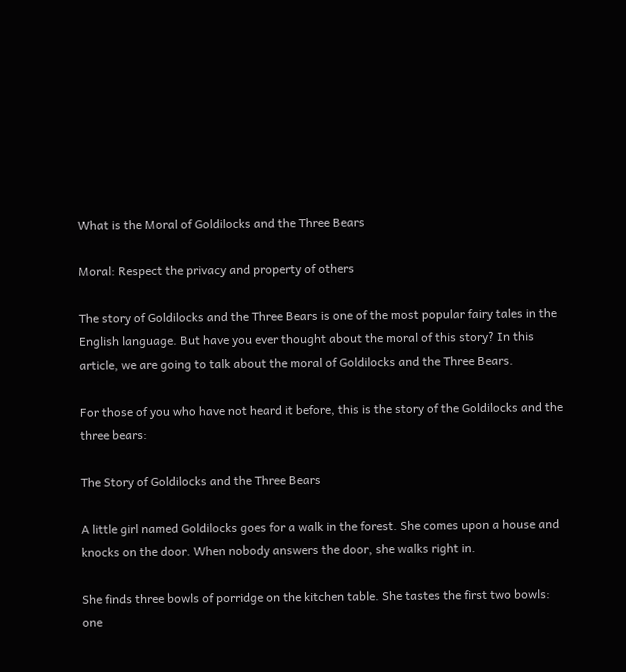What is the Moral of Goldilocks and the Three Bears

Moral: Respect the privacy and property of others

The story of Goldilocks and the Three Bears is one of the most popular fairy tales in the English language. But have you ever thought about the moral of this story? In this article, we are going to talk about the moral of Goldilocks and the Three Bears.

For those of you who have not heard it before, this is the story of the Goldilocks and the three bears:

The Story of Goldilocks and the Three Bears

A little girl named Goldilocks goes for a walk in the forest. She comes upon a house and knocks on the door. When nobody answers the door, she walks right in.

She finds three bowls of porridge on the kitchen table. She tastes the first two bowls: one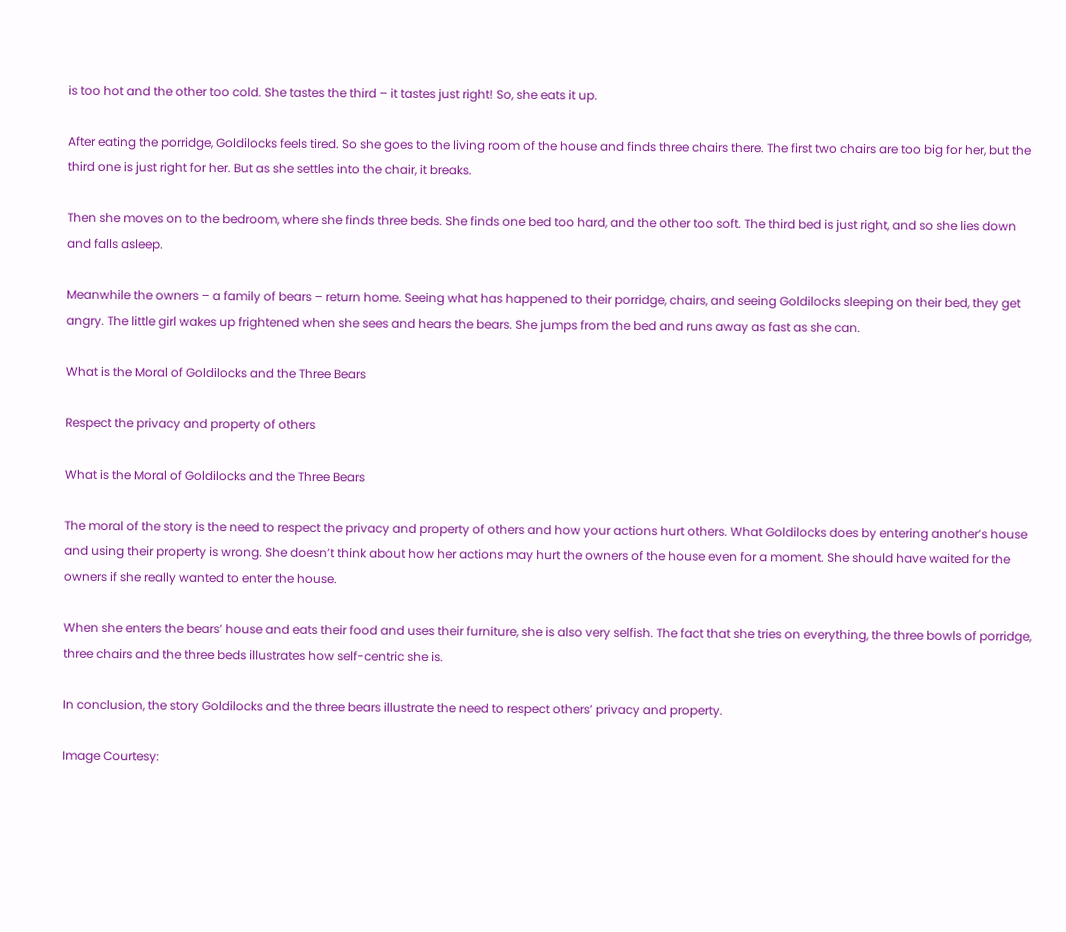is too hot and the other too cold. She tastes the third – it tastes just right! So, she eats it up.

After eating the porridge, Goldilocks feels tired. So she goes to the living room of the house and finds three chairs there. The first two chairs are too big for her, but the third one is just right for her. But as she settles into the chair, it breaks.

Then she moves on to the bedroom, where she finds three beds. She finds one bed too hard, and the other too soft. The third bed is just right, and so she lies down and falls asleep.

Meanwhile the owners – a family of bears – return home. Seeing what has happened to their porridge, chairs, and seeing Goldilocks sleeping on their bed, they get angry. The little girl wakes up frightened when she sees and hears the bears. She jumps from the bed and runs away as fast as she can.

What is the Moral of Goldilocks and the Three Bears

Respect the privacy and property of others

What is the Moral of Goldilocks and the Three Bears

The moral of the story is the need to respect the privacy and property of others and how your actions hurt others. What Goldilocks does by entering another’s house and using their property is wrong. She doesn’t think about how her actions may hurt the owners of the house even for a moment. She should have waited for the owners if she really wanted to enter the house.

When she enters the bears’ house and eats their food and uses their furniture, she is also very selfish. The fact that she tries on everything, the three bowls of porridge, three chairs and the three beds illustrates how self-centric she is.

In conclusion, the story Goldilocks and the three bears illustrate the need to respect others’ privacy and property.

Image Courtesy: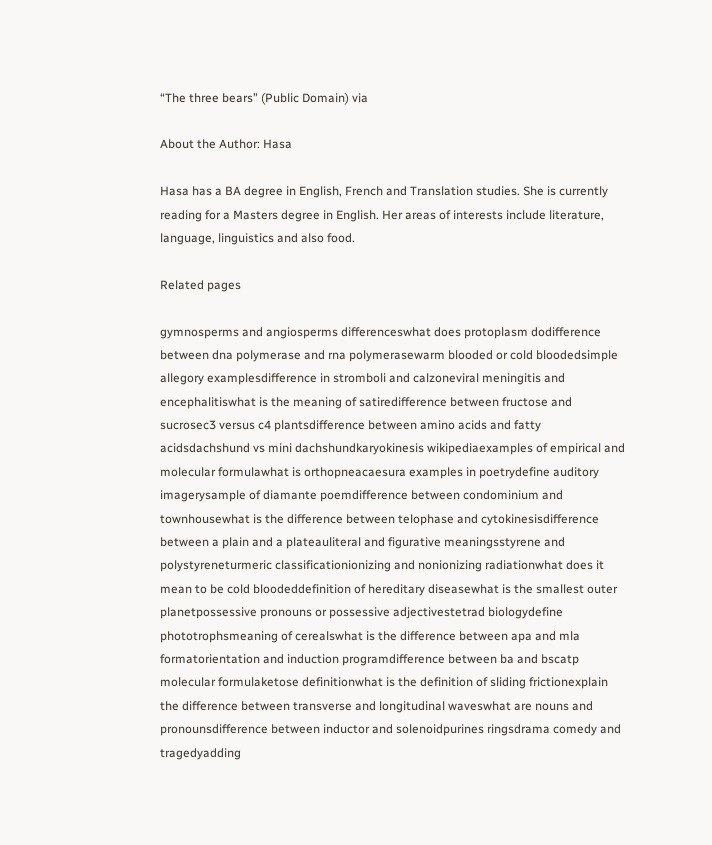“The three bears” (Public Domain) via

About the Author: Hasa

Hasa has a BA degree in English, French and Translation studies. She is currently reading for a Masters degree in English. Her areas of interests include literature, language, linguistics and also food.

Related pages

gymnosperms and angiosperms differenceswhat does protoplasm dodifference between dna polymerase and rna polymerasewarm blooded or cold bloodedsimple allegory examplesdifference in stromboli and calzoneviral meningitis and encephalitiswhat is the meaning of satiredifference between fructose and sucrosec3 versus c4 plantsdifference between amino acids and fatty acidsdachshund vs mini dachshundkaryokinesis wikipediaexamples of empirical and molecular formulawhat is orthopneacaesura examples in poetrydefine auditory imagerysample of diamante poemdifference between condominium and townhousewhat is the difference between telophase and cytokinesisdifference between a plain and a plateauliteral and figurative meaningsstyrene and polystyreneturmeric classificationionizing and nonionizing radiationwhat does it mean to be cold bloodeddefinition of hereditary diseasewhat is the smallest outer planetpossessive pronouns or possessive adjectivestetrad biologydefine phototrophsmeaning of cerealswhat is the difference between apa and mla formatorientation and induction programdifference between ba and bscatp molecular formulaketose definitionwhat is the definition of sliding frictionexplain the difference between transverse and longitudinal waveswhat are nouns and pronounsdifference between inductor and solenoidpurines ringsdrama comedy and tragedyadding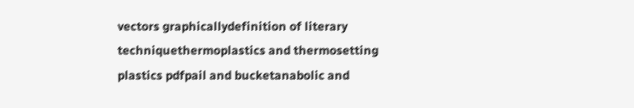vectors graphicallydefinition of literary techniquethermoplastics and thermosetting plastics pdfpail and bucketanabolic and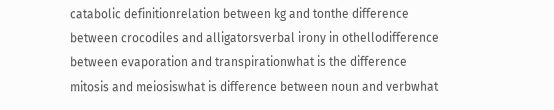catabolic definitionrelation between kg and tonthe difference between crocodiles and alligatorsverbal irony in othellodifference between evaporation and transpirationwhat is the difference mitosis and meiosiswhat is difference between noun and verbwhat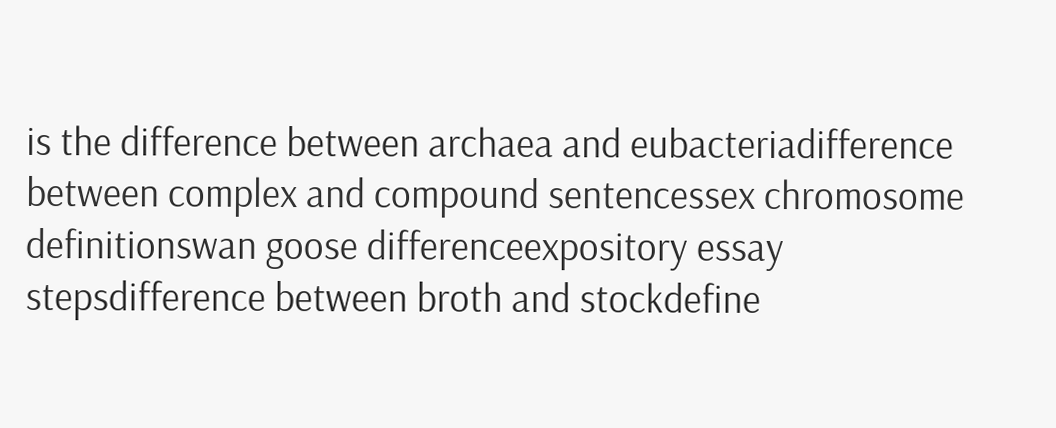is the difference between archaea and eubacteriadifference between complex and compound sentencessex chromosome definitionswan goose differenceexpository essay stepsdifference between broth and stockdefine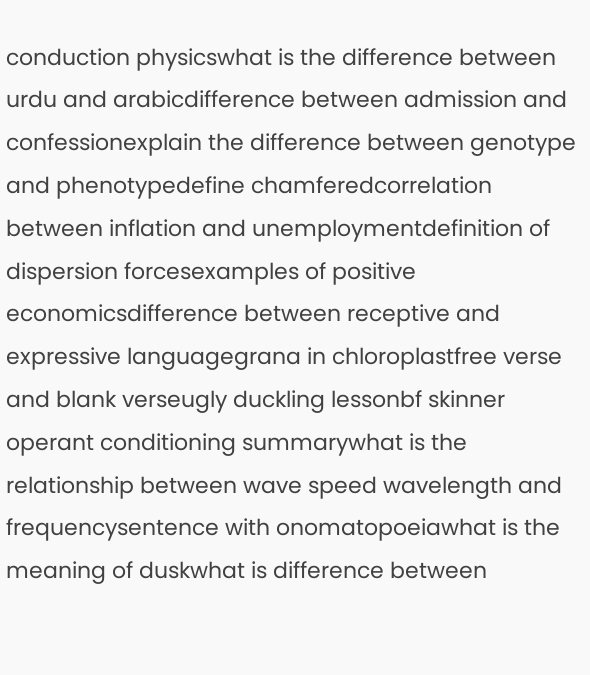conduction physicswhat is the difference between urdu and arabicdifference between admission and confessionexplain the difference between genotype and phenotypedefine chamferedcorrelation between inflation and unemploymentdefinition of dispersion forcesexamples of positive economicsdifference between receptive and expressive languagegrana in chloroplastfree verse and blank verseugly duckling lessonbf skinner operant conditioning summarywhat is the relationship between wave speed wavelength and frequencysentence with onomatopoeiawhat is the meaning of duskwhat is difference between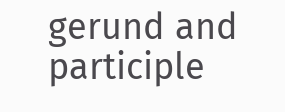gerund and participle